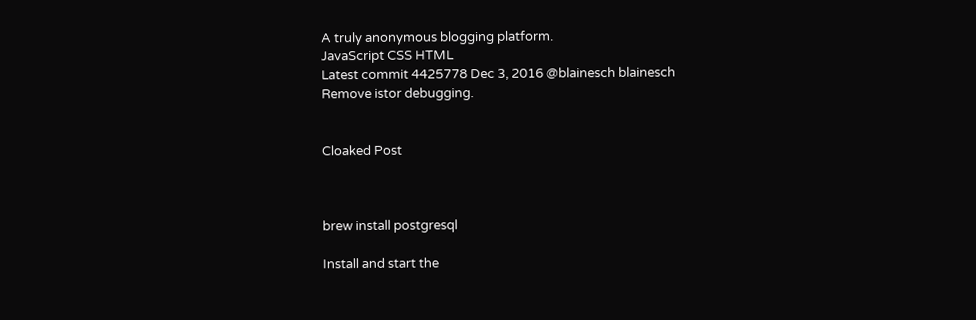A truly anonymous blogging platform.
JavaScript CSS HTML
Latest commit 4425778 Dec 3, 2016 @blainesch blainesch Remove istor debugging.


Cloaked Post



brew install postgresql

Install and start the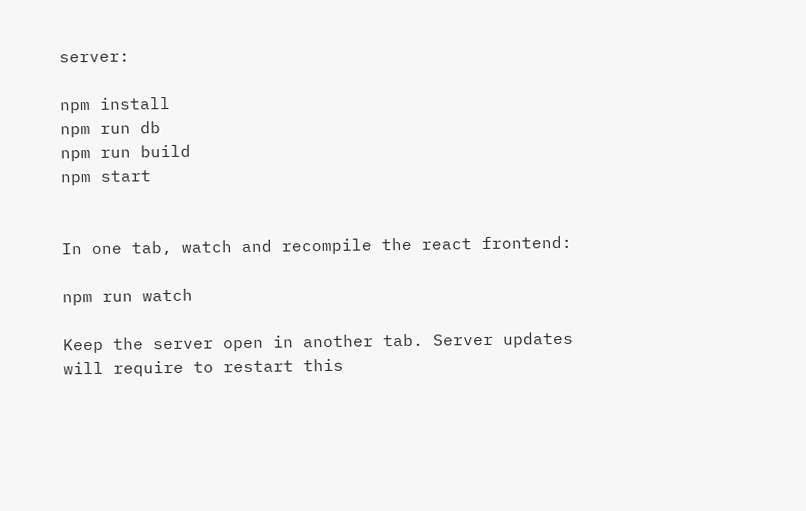server:

npm install
npm run db
npm run build
npm start


In one tab, watch and recompile the react frontend:

npm run watch

Keep the server open in another tab. Server updates will require to restart this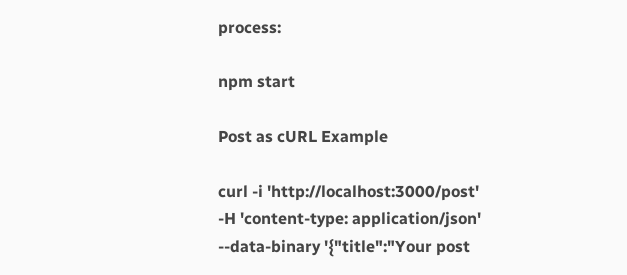process:

npm start

Post as cURL Example

curl -i 'http://localhost:3000/post' -H 'content-type: application/json' --data-binary '{"title":"Your post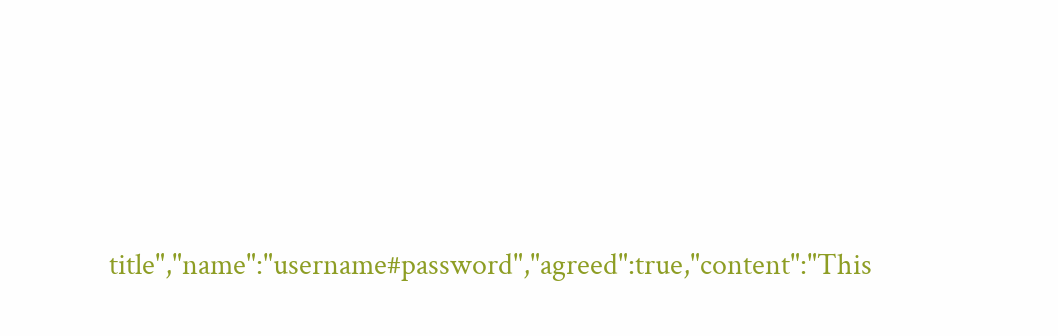title","name":"username#password","agreed":true,"content":"This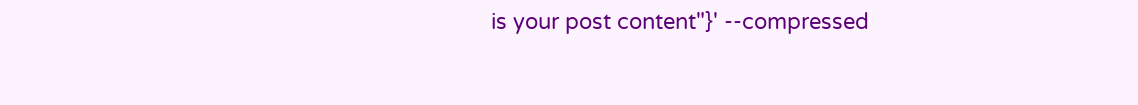is your post content"}' --compressed